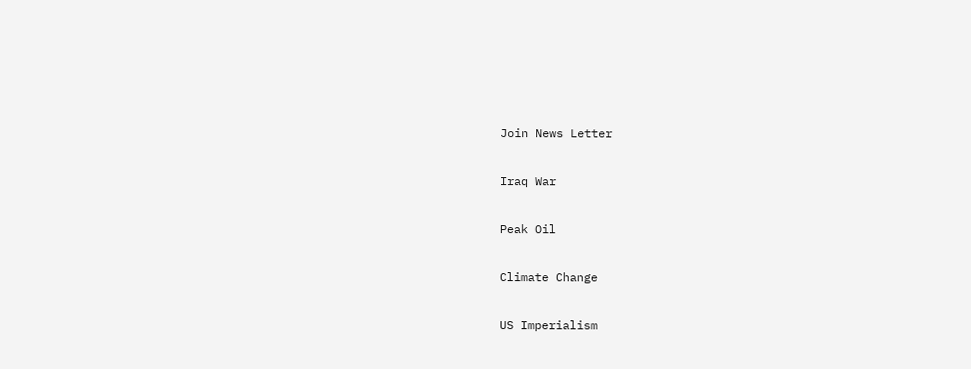Join News Letter

Iraq War

Peak Oil

Climate Change

US Imperialism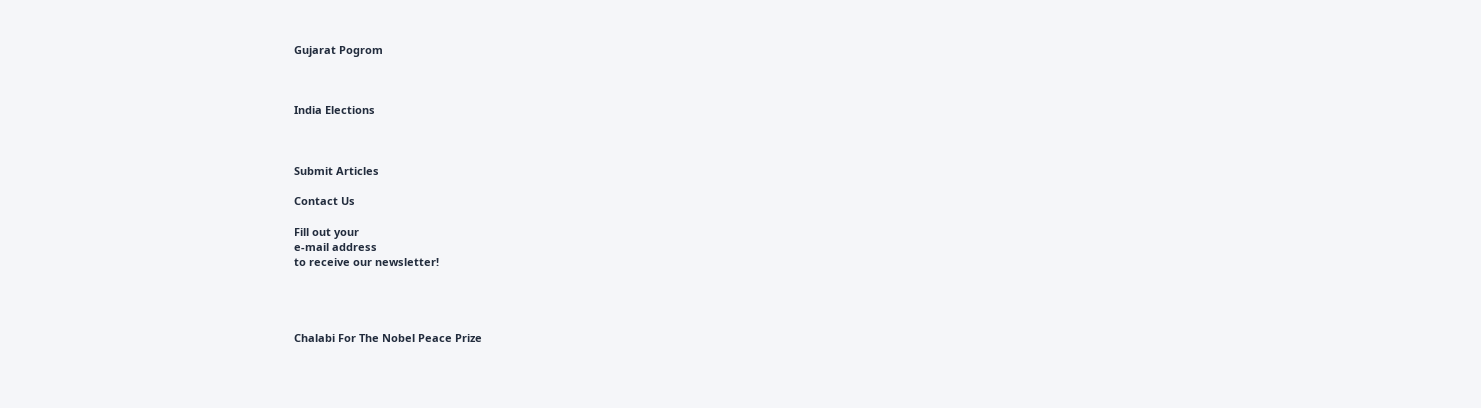Gujarat Pogrom



India Elections



Submit Articles

Contact Us

Fill out your
e-mail address
to receive our newsletter!




Chalabi For The Nobel Peace Prize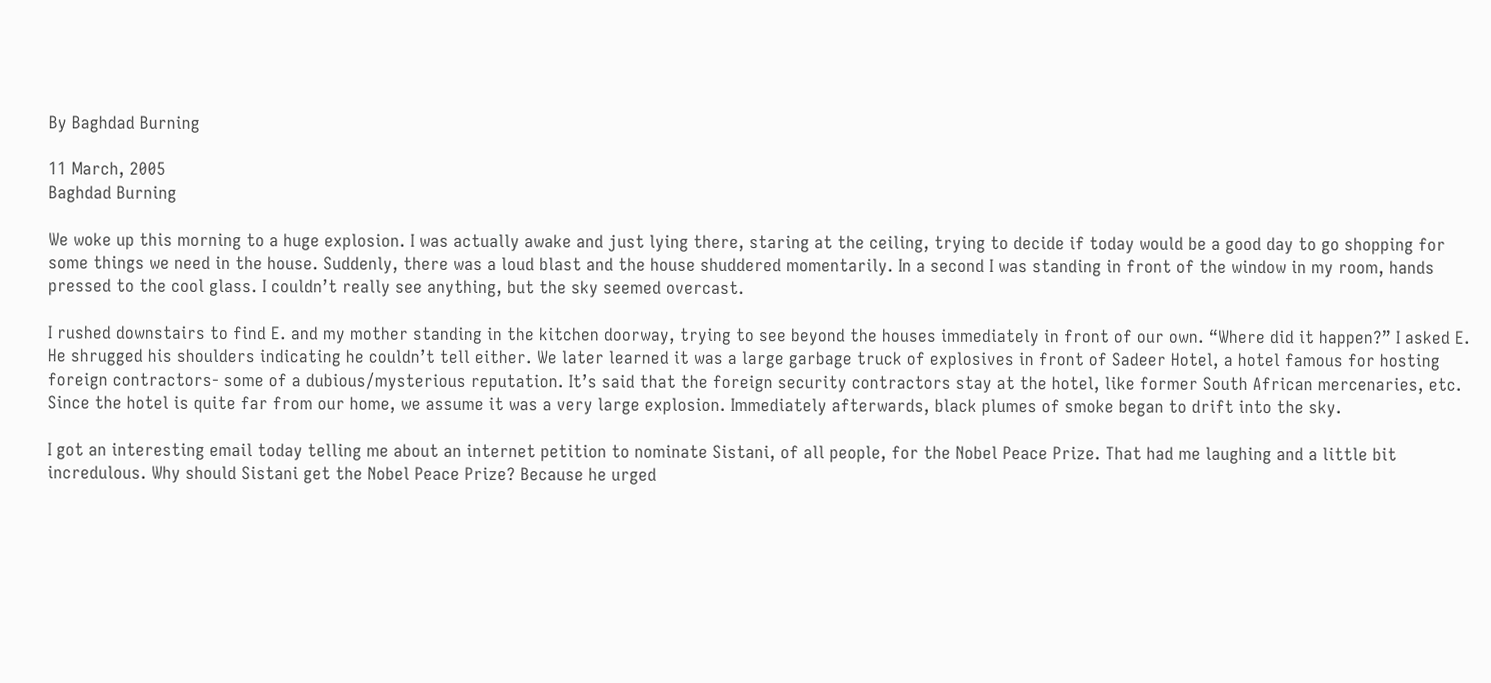By Baghdad Burning

11 March, 2005
Baghdad Burning

We woke up this morning to a huge explosion. I was actually awake and just lying there, staring at the ceiling, trying to decide if today would be a good day to go shopping for some things we need in the house. Suddenly, there was a loud blast and the house shuddered momentarily. In a second I was standing in front of the window in my room, hands pressed to the cool glass. I couldn’t really see anything, but the sky seemed overcast.

I rushed downstairs to find E. and my mother standing in the kitchen doorway, trying to see beyond the houses immediately in front of our own. “Where did it happen?” I asked E. He shrugged his shoulders indicating he couldn’t tell either. We later learned it was a large garbage truck of explosives in front of Sadeer Hotel, a hotel famous for hosting foreign contractors- some of a dubious/mysterious reputation. It’s said that the foreign security contractors stay at the hotel, like former South African mercenaries, etc. Since the hotel is quite far from our home, we assume it was a very large explosion. Immediately afterwards, black plumes of smoke began to drift into the sky.

I got an interesting email today telling me about an internet petition to nominate Sistani, of all people, for the Nobel Peace Prize. That had me laughing and a little bit incredulous. Why should Sistani get the Nobel Peace Prize? Because he urged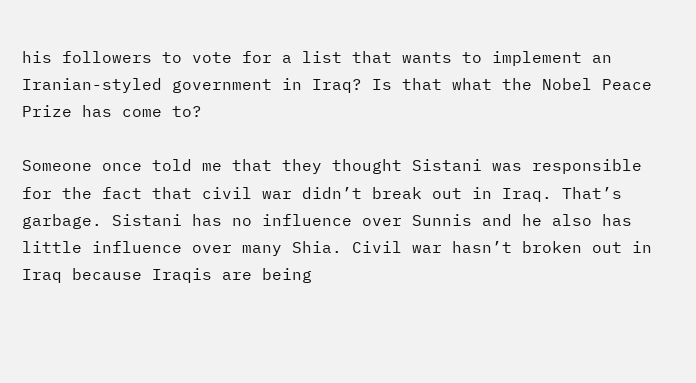his followers to vote for a list that wants to implement an Iranian-styled government in Iraq? Is that what the Nobel Peace Prize has come to?

Someone once told me that they thought Sistani was responsible for the fact that civil war didn’t break out in Iraq. That’s garbage. Sistani has no influence over Sunnis and he also has little influence over many Shia. Civil war hasn’t broken out in Iraq because Iraqis are being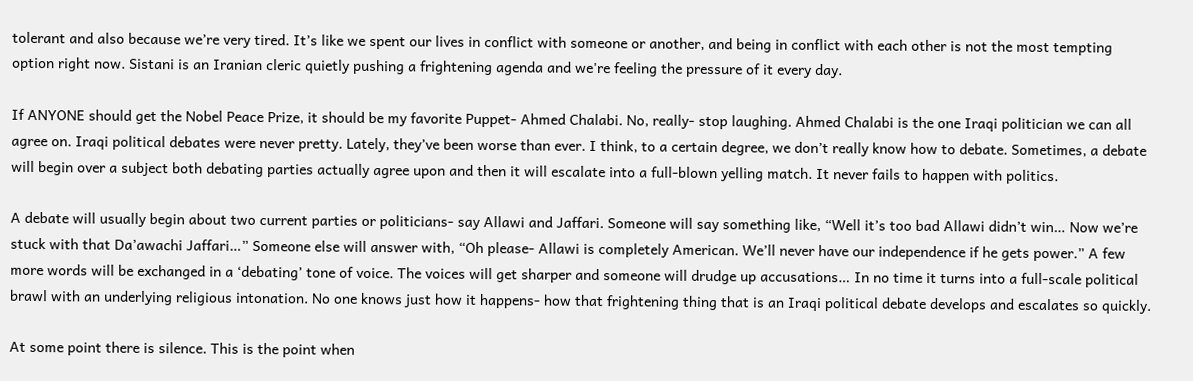tolerant and also because we’re very tired. It’s like we spent our lives in conflict with someone or another, and being in conflict with each other is not the most tempting option right now. Sistani is an Iranian cleric quietly pushing a frightening agenda and we're feeling the pressure of it every day.

If ANYONE should get the Nobel Peace Prize, it should be my favorite Puppet- Ahmed Chalabi. No, really- stop laughing. Ahmed Chalabi is the one Iraqi politician we can all agree on. Iraqi political debates were never pretty. Lately, they’ve been worse than ever. I think, to a certain degree, we don’t really know how to debate. Sometimes, a debate will begin over a subject both debating parties actually agree upon and then it will escalate into a full-blown yelling match. It never fails to happen with politics.

A debate will usually begin about two current parties or politicians- say Allawi and Jaffari. Someone will say something like, “Well it’s too bad Allawi didn’t win… Now we’re stuck with that Da’awachi Jaffari…” Someone else will answer with, “Oh please- Allawi is completely American. We’ll never have our independence if he gets power.” A few more words will be exchanged in a ‘debating’ tone of voice. The voices will get sharper and someone will drudge up accusations… In no time it turns into a full-scale political brawl with an underlying religious intonation. No one knows just how it happens- how that frightening thing that is an Iraqi political debate develops and escalates so quickly.

At some point there is silence. This is the point when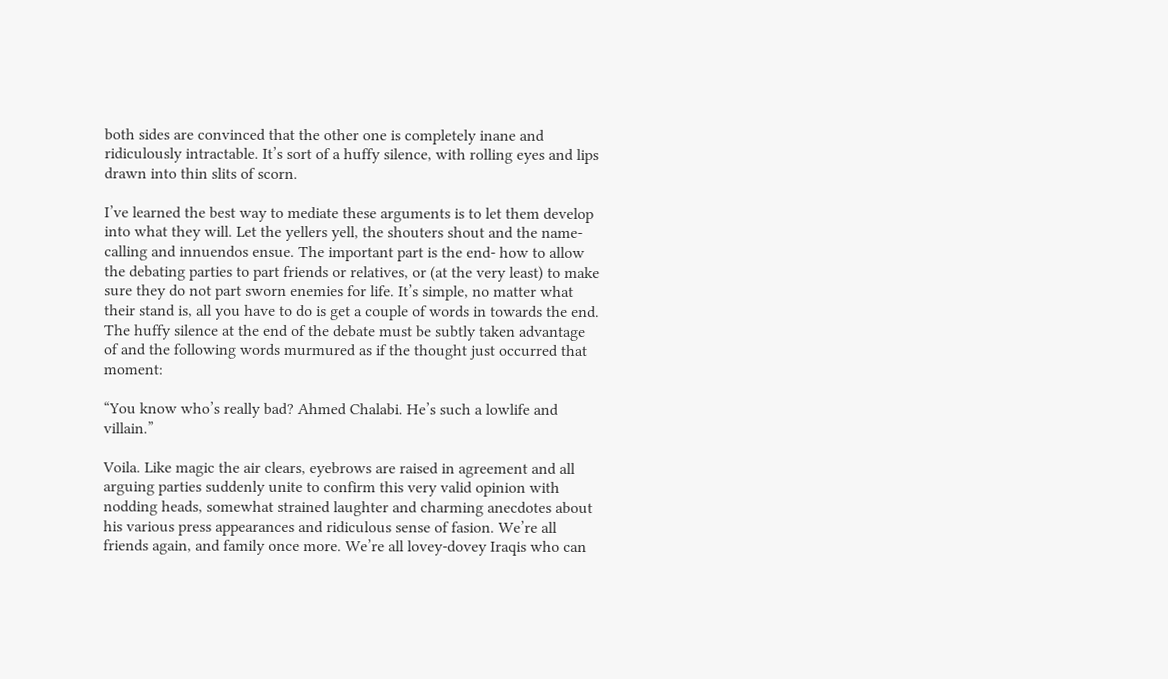both sides are convinced that the other one is completely inane and ridiculously intractable. It’s sort of a huffy silence, with rolling eyes and lips drawn into thin slits of scorn.

I’ve learned the best way to mediate these arguments is to let them develop into what they will. Let the yellers yell, the shouters shout and the name-calling and innuendos ensue. The important part is the end- how to allow the debating parties to part friends or relatives, or (at the very least) to make sure they do not part sworn enemies for life. It’s simple, no matter what their stand is, all you have to do is get a couple of words in towards the end. The huffy silence at the end of the debate must be subtly taken advantage of and the following words murmured as if the thought just occurred that moment:

“You know who’s really bad? Ahmed Chalabi. He’s such a lowlife and villain.”

Voila. Like magic the air clears, eyebrows are raised in agreement and all arguing parties suddenly unite to confirm this very valid opinion with nodding heads, somewhat strained laughter and charming anecdotes about his various press appearances and ridiculous sense of fasion. We’re all friends again, and family once more. We’re all lovey-dovey Iraqis who can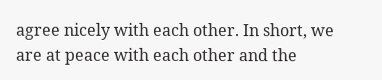agree nicely with each other. In short, we are at peace with each other and the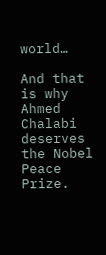world…

And that is why Ahmed Chalabi deserves the Nobel Peace Prize.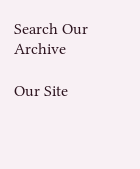Search Our Archive

Our Site